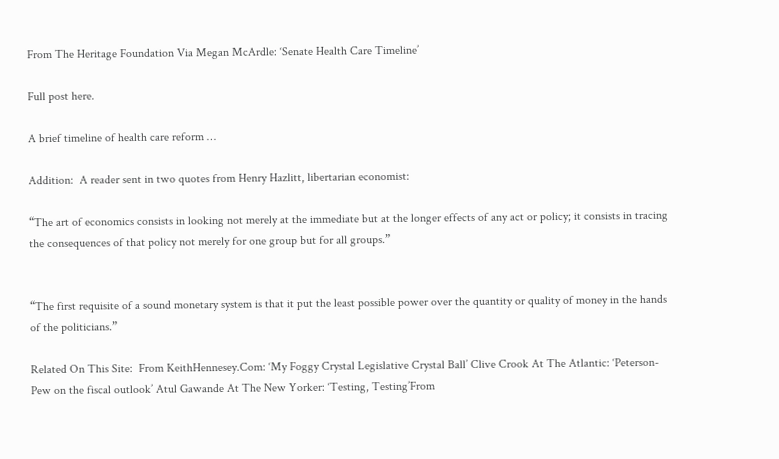From The Heritage Foundation Via Megan McArdle: ‘Senate Health Care Timeline’

Full post here.

A brief timeline of health care reform …

Addition:  A reader sent in two quotes from Henry Hazlitt, libertarian economist:

“The art of economics consists in looking not merely at the immediate but at the longer effects of any act or policy; it consists in tracing the consequences of that policy not merely for one group but for all groups.”


“The first requisite of a sound monetary system is that it put the least possible power over the quantity or quality of money in the hands of the politicians.”

Related On This Site:  From KeithHennesey.Com: ‘My Foggy Crystal Legislative Crystal Ball’ Clive Crook At The Atlantic: ‘Peterson-Pew on the fiscal outlook’ Atul Gawande At The New Yorker: ‘Testing, Testing’From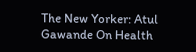The New Yorker: Atul Gawande On Health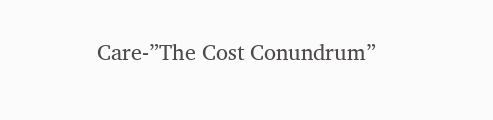Care-”The Cost Conundrum”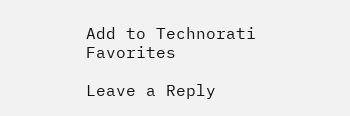Add to Technorati Favorites

Leave a Reply